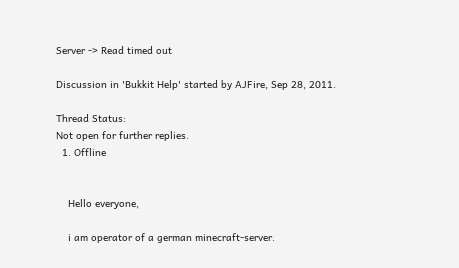Server -> Read timed out

Discussion in 'Bukkit Help' started by AJFire, Sep 28, 2011.

Thread Status:
Not open for further replies.
  1. Offline


    Hello everyone,

    i am operator of a german minecraft-server.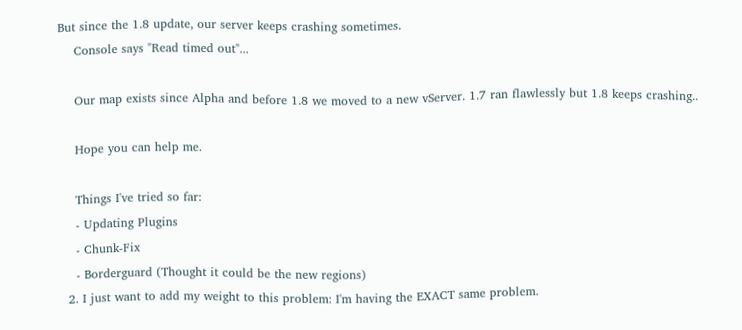But since the 1.8 update, our server keeps crashing sometimes.
    Console says "Read timed out"...

    Our map exists since Alpha and before 1.8 we moved to a new vServer. 1.7 ran flawlessly but 1.8 keeps crashing..

    Hope you can help me.

    Things I've tried so far:
    - Updating Plugins
    - Chunk-Fix
    - Borderguard (Thought it could be the new regions)
  2. I just want to add my weight to this problem: I'm having the EXACT same problem.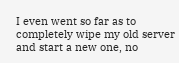I even went so far as to completely wipe my old server and start a new one, no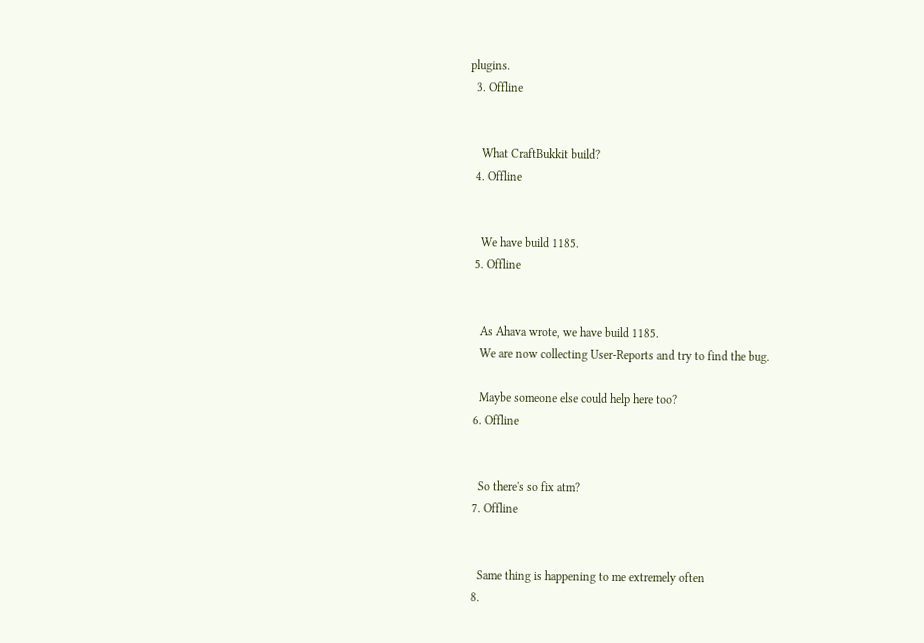plugins.
  3. Offline


    What CraftBukkit build?
  4. Offline


    We have build 1185.
  5. Offline


    As Ahava wrote, we have build 1185.
    We are now collecting User-Reports and try to find the bug.

    Maybe someone else could help here too?
  6. Offline


    So there's so fix atm?
  7. Offline


    Same thing is happening to me extremely often
  8.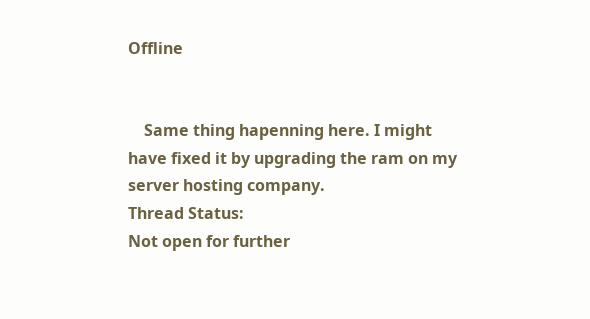Offline


    Same thing hapenning here. I might have fixed it by upgrading the ram on my server hosting company.
Thread Status:
Not open for further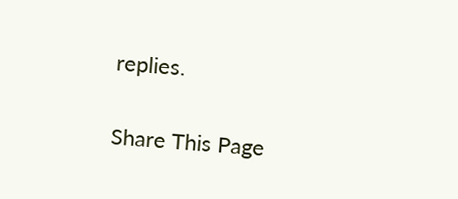replies.

Share This Page